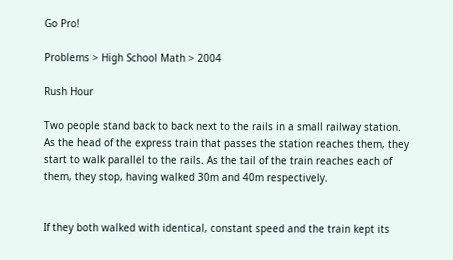Go Pro!

Problems > High School Math > 2004

Rush Hour

Two people stand back to back next to the rails in a small railway station. As the head of the express train that passes the station reaches them, they start to walk parallel to the rails. As the tail of the train reaches each of them, they stop, having walked 30m and 40m respectively.


If they both walked with identical, constant speed and the train kept its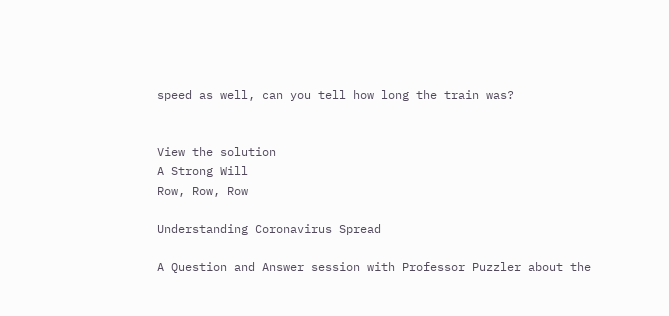speed as well, can you tell how long the train was?


View the solution
A Strong Will
Row, Row, Row

Understanding Coronavirus Spread

A Question and Answer session with Professor Puzzler about the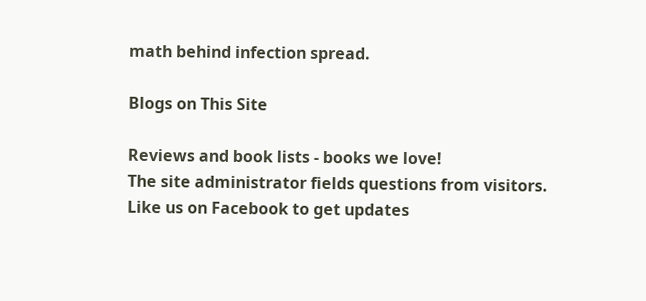math behind infection spread.

Blogs on This Site

Reviews and book lists - books we love!
The site administrator fields questions from visitors.
Like us on Facebook to get updates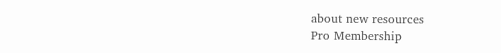about new resources
Pro Membership